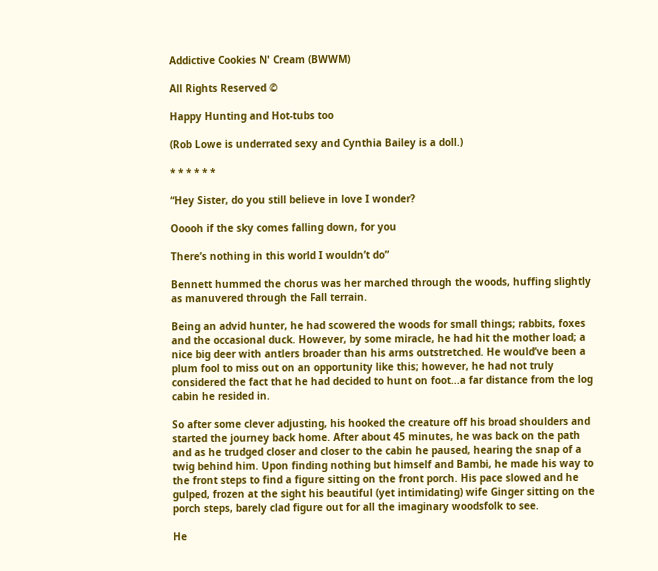Addictive Cookies N' Cream (BWWM)

All Rights Reserved ©

Happy Hunting and Hot-tubs too

(Rob Lowe is underrated sexy and Cynthia Bailey is a doll.)

* * * * * *

“Hey Sister, do you still believe in love I wonder?

Ooooh if the sky comes falling down, for you

There’s nothing in this world I wouldn’t do”

Bennett hummed the chorus was her marched through the woods, huffing slightly as manuvered through the Fall terrain.

Being an advid hunter, he had scowered the woods for small things; rabbits, foxes and the occasional duck. However, by some miracle, he had hit the mother load; a nice big deer with antlers broader than his arms outstretched. He would’ve been a plum fool to miss out on an opportunity like this; however, he had not truly considered the fact that he had decided to hunt on foot...a far distance from the log cabin he resided in.

So after some clever adjusting, his hooked the creature off his broad shoulders and started the journey back home. After about 45 minutes, he was back on the path and as he trudged closer and closer to the cabin he paused, hearing the snap of a twig behind him. Upon finding nothing but himself and Bambi, he made his way to the front steps to find a figure sitting on the front porch. His pace slowed and he gulped, frozen at the sight his beautiful (yet intimidating) wife Ginger sitting on the porch steps, barely clad figure out for all the imaginary woodsfolk to see.

He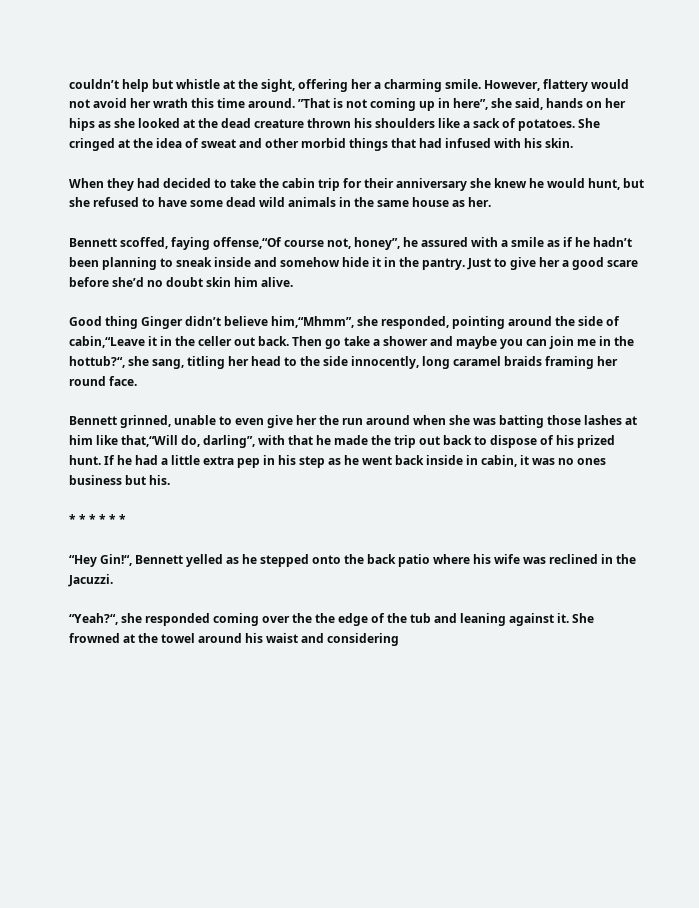couldn’t help but whistle at the sight, offering her a charming smile. However, flattery would not avoid her wrath this time around. ”That is not coming up in here”, she said, hands on her hips as she looked at the dead creature thrown his shoulders like a sack of potatoes. She cringed at the idea of sweat and other morbid things that had infused with his skin.

When they had decided to take the cabin trip for their anniversary she knew he would hunt, but she refused to have some dead wild animals in the same house as her.

Bennett scoffed, faying offense,“Of course not, honey”, he assured with a smile as if he hadn’t been planning to sneak inside and somehow hide it in the pantry. Just to give her a good scare before she’d no doubt skin him alive.

Good thing Ginger didn’t believe him,“Mhmm”, she responded, pointing around the side of cabin,“Leave it in the celler out back. Then go take a shower and maybe you can join me in the hottub?“, she sang, titling her head to the side innocently, long caramel braids framing her round face.

Bennett grinned, unable to even give her the run around when she was batting those lashes at him like that,“Will do, darling”, with that he made the trip out back to dispose of his prized hunt. If he had a little extra pep in his step as he went back inside in cabin, it was no ones business but his.

* * * * * *

“Hey Gin!“, Bennett yelled as he stepped onto the back patio where his wife was reclined in the Jacuzzi.

“Yeah?“, she responded coming over the the edge of the tub and leaning against it. She frowned at the towel around his waist and considering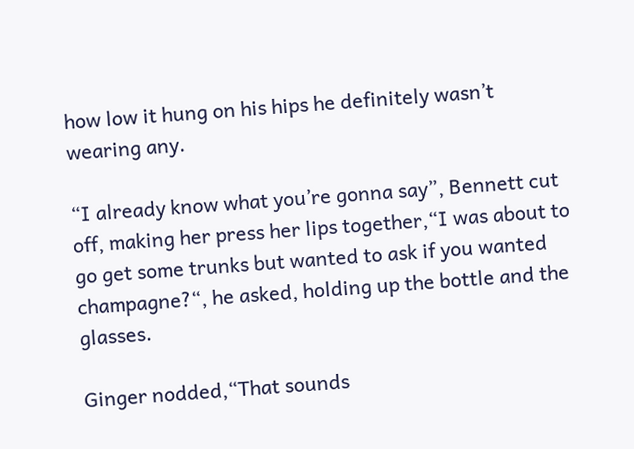how low it hung on his hips he definitely wasn’t wearing any.

“I already know what you’re gonna say”, Bennett cut off, making her press her lips together,“I was about to go get some trunks but wanted to ask if you wanted champagne?“, he asked, holding up the bottle and the glasses.

Ginger nodded,“That sounds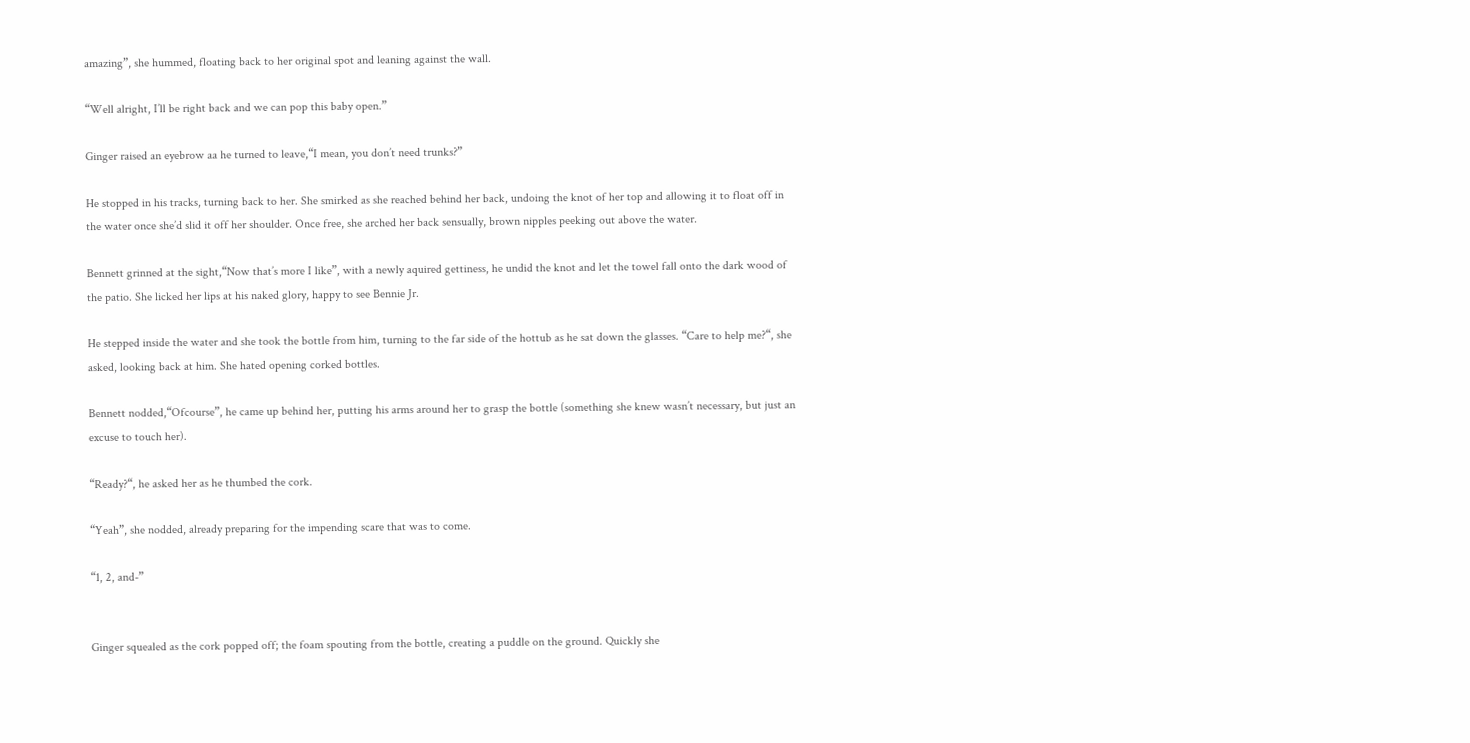amazing”, she hummed, floating back to her original spot and leaning against the wall.

“Well alright, I’ll be right back and we can pop this baby open.”

Ginger raised an eyebrow aa he turned to leave,“I mean, you don’t need trunks?”

He stopped in his tracks, turning back to her. She smirked as she reached behind her back, undoing the knot of her top and allowing it to float off in the water once she’d slid it off her shoulder. Once free, she arched her back sensually, brown nipples peeking out above the water.

Bennett grinned at the sight,“Now that’s more I like”, with a newly aquired gettiness, he undid the knot and let the towel fall onto the dark wood of the patio. She licked her lips at his naked glory, happy to see Bennie Jr.

He stepped inside the water and she took the bottle from him, turning to the far side of the hottub as he sat down the glasses. “Care to help me?“, she asked, looking back at him. She hated opening corked bottles.

Bennett nodded,“Ofcourse”, he came up behind her, putting his arms around her to grasp the bottle (something she knew wasn’t necessary, but just an excuse to touch her).

“Ready?“, he asked her as he thumbed the cork.

“Yeah”, she nodded, already preparing for the impending scare that was to come.

“1, 2, and-”


Ginger squealed as the cork popped off; the foam spouting from the bottle, creating a puddle on the ground. Quickly she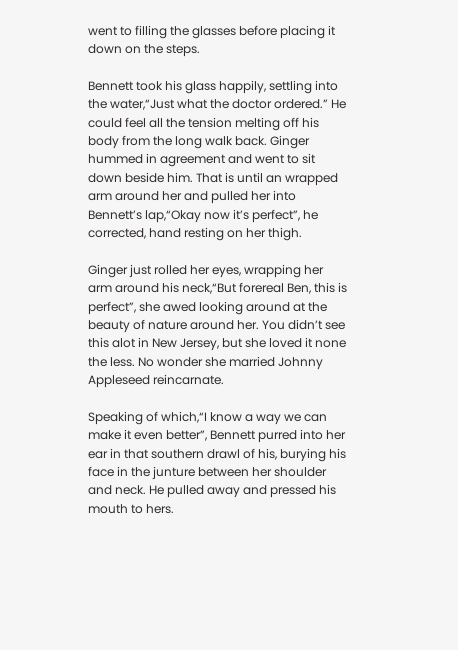went to filling the glasses before placing it down on the steps.

Bennett took his glass happily, settling into the water,“Just what the doctor ordered.” He could feel all the tension melting off his body from the long walk back. Ginger hummed in agreement and went to sit down beside him. That is until an wrapped arm around her and pulled her into Bennett’s lap,“Okay now it’s perfect”, he corrected, hand resting on her thigh.

Ginger just rolled her eyes, wrapping her arm around his neck,“But forereal Ben, this is perfect”, she awed looking around at the beauty of nature around her. You didn’t see this alot in New Jersey, but she loved it none the less. No wonder she married Johnny Appleseed reincarnate.

Speaking of which,“I know a way we can make it even better”, Bennett purred into her ear in that southern drawl of his, burying his face in the junture between her shoulder and neck. He pulled away and pressed his mouth to hers.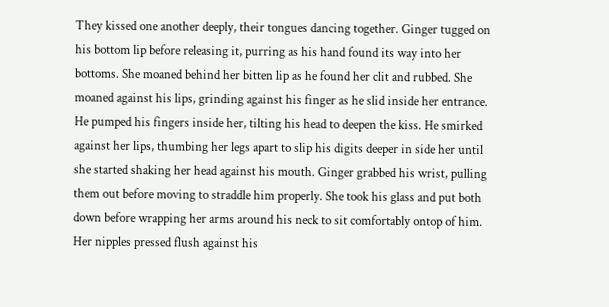They kissed one another deeply, their tongues dancing together. Ginger tugged on his bottom lip before releasing it, purring as his hand found its way into her bottoms. She moaned behind her bitten lip as he found her clit and rubbed. She moaned against his lips, grinding against his finger as he slid inside her entrance. He pumped his fingers inside her, tilting his head to deepen the kiss. He smirked against her lips, thumbing her legs apart to slip his digits deeper in side her until she started shaking her head against his mouth. Ginger grabbed his wrist, pulling them out before moving to straddle him properly. She took his glass and put both down before wrapping her arms around his neck to sit comfortably ontop of him. Her nipples pressed flush against his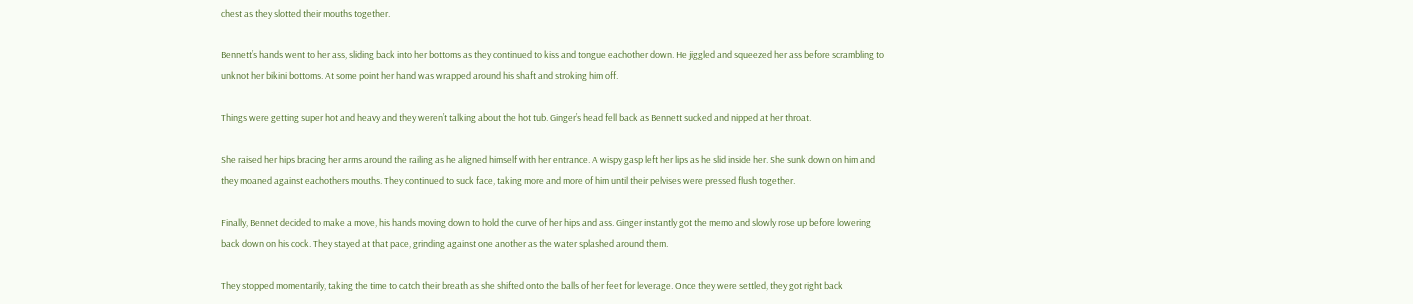chest as they slotted their mouths together.

Bennett’s hands went to her ass, sliding back into her bottoms as they continued to kiss and tongue eachother down. He jiggled and squeezed her ass before scrambling to unknot her bikini bottoms. At some point her hand was wrapped around his shaft and stroking him off.

Things were getting super hot and heavy and they weren’t talking about the hot tub. Ginger’s head fell back as Bennett sucked and nipped at her throat.

She raised her hips bracing her arms around the railing as he aligned himself with her entrance. A wispy gasp left her lips as he slid inside her. She sunk down on him and they moaned against eachothers mouths. They continued to suck face, taking more and more of him until their pelvises were pressed flush together.

Finally, Bennet decided to make a move, his hands moving down to hold the curve of her hips and ass. Ginger instantly got the memo and slowly rose up before lowering back down on his cock. They stayed at that pace, grinding against one another as the water splashed around them.

They stopped momentarily, taking the time to catch their breath as she shifted onto the balls of her feet for leverage. Once they were settled, they got right back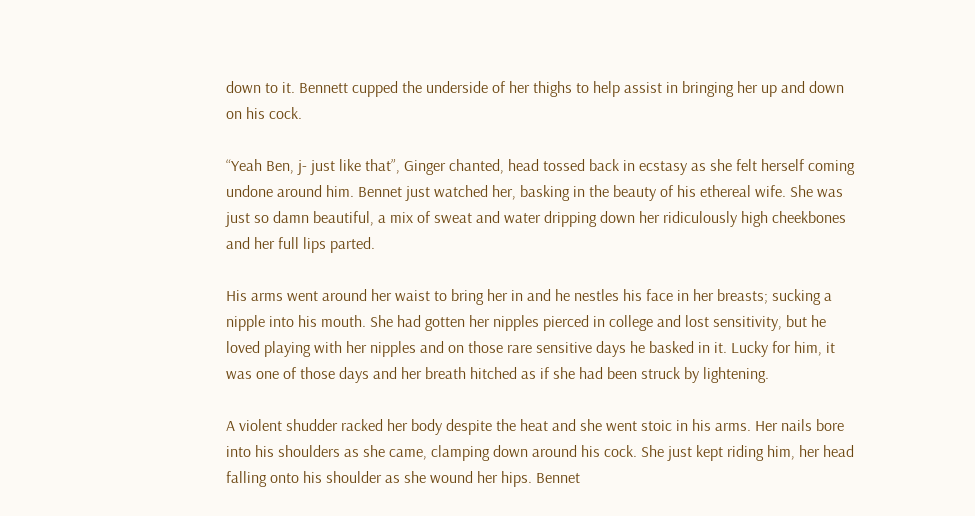down to it. Bennett cupped the underside of her thighs to help assist in bringing her up and down on his cock.

“Yeah Ben, j- just like that”, Ginger chanted, head tossed back in ecstasy as she felt herself coming undone around him. Bennet just watched her, basking in the beauty of his ethereal wife. She was just so damn beautiful, a mix of sweat and water dripping down her ridiculously high cheekbones and her full lips parted.

His arms went around her waist to bring her in and he nestles his face in her breasts; sucking a nipple into his mouth. She had gotten her nipples pierced in college and lost sensitivity, but he loved playing with her nipples and on those rare sensitive days he basked in it. Lucky for him, it was one of those days and her breath hitched as if she had been struck by lightening.

A violent shudder racked her body despite the heat and she went stoic in his arms. Her nails bore into his shoulders as she came, clamping down around his cock. She just kept riding him, her head falling onto his shoulder as she wound her hips. Bennet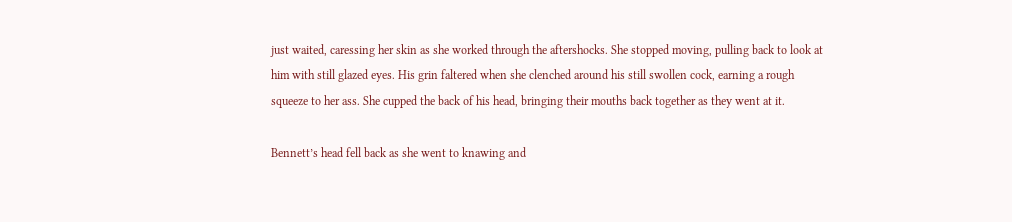just waited, caressing her skin as she worked through the aftershocks. She stopped moving, pulling back to look at him with still glazed eyes. His grin faltered when she clenched around his still swollen cock, earning a rough squeeze to her ass. She cupped the back of his head, bringing their mouths back together as they went at it.

Bennett’s head fell back as she went to knawing and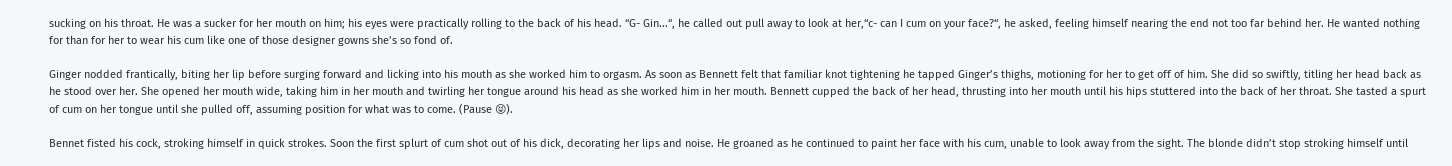sucking on his throat. He was a sucker for her mouth on him; his eyes were practically rolling to the back of his head. “G- Gin...“, he called out pull away to look at her,“c- can I cum on your face?“, he asked, feeling himself nearing the end not too far behind her. He wanted nothing for than for her to wear his cum like one of those designer gowns she’s so fond of.

Ginger nodded frantically, biting her lip before surging forward and licking into his mouth as she worked him to orgasm. As soon as Bennett felt that familiar knot tightening he tapped Ginger’s thighs, motioning for her to get off of him. She did so swiftly, titling her head back as he stood over her. She opened her mouth wide, taking him in her mouth and twirling her tongue around his head as she worked him in her mouth. Bennett cupped the back of her head, thrusting into her mouth until his hips stuttered into the back of her throat. She tasted a spurt of cum on her tongue until she pulled off, assuming position for what was to come. (Pause 😝).

Bennet fisted his cock, stroking himself in quick strokes. Soon the first splurt of cum shot out of his dick, decorating her lips and noise. He groaned as he continued to paint her face with his cum, unable to look away from the sight. The blonde didn’t stop stroking himself until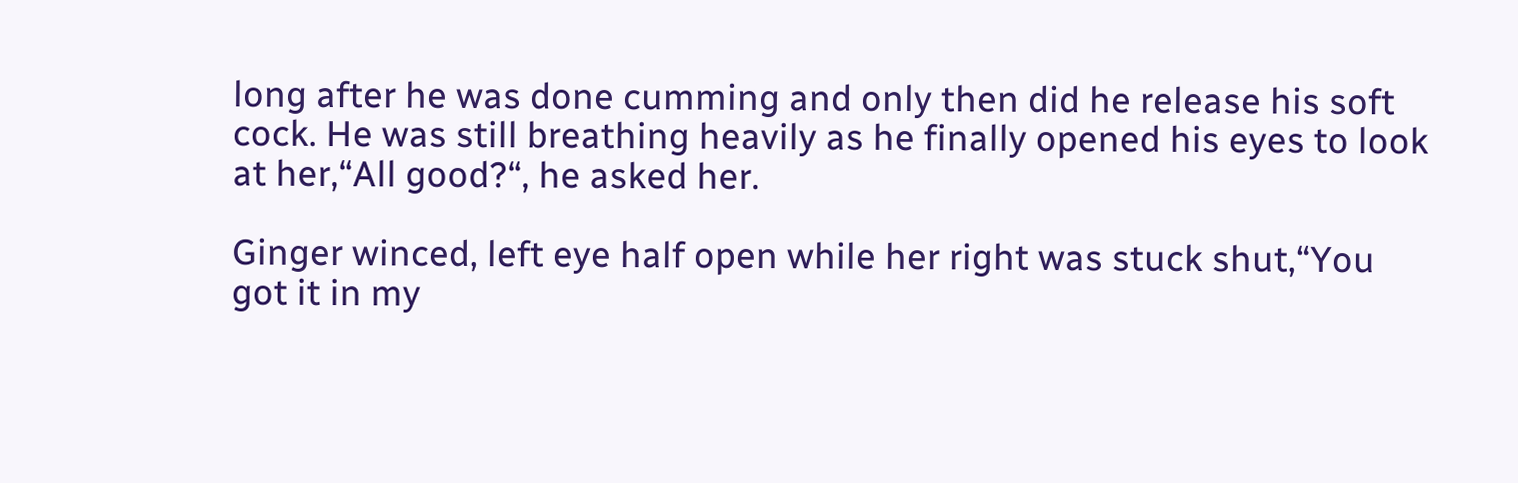long after he was done cumming and only then did he release his soft cock. He was still breathing heavily as he finally opened his eyes to look at her,“All good?“, he asked her.

Ginger winced, left eye half open while her right was stuck shut,“You got it in my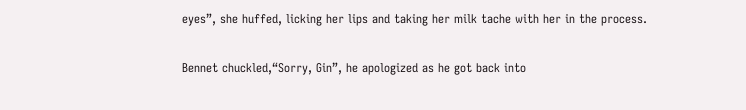eyes”, she huffed, licking her lips and taking her milk tache with her in the process.

Bennet chuckled,“Sorry, Gin”, he apologized as he got back into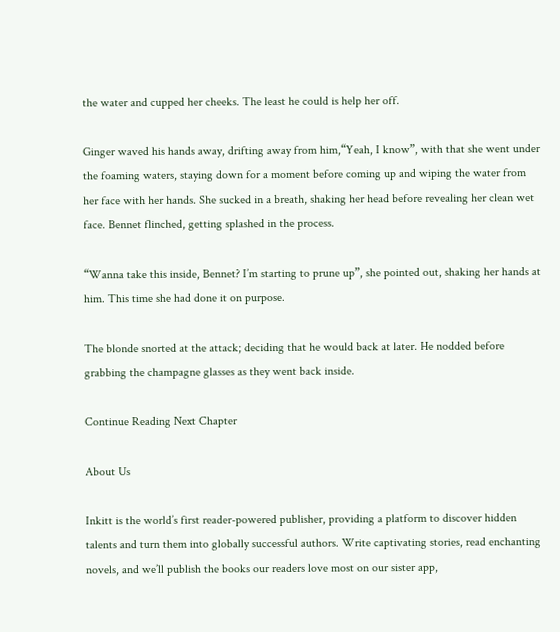the water and cupped her cheeks. The least he could is help her off.

Ginger waved his hands away, drifting away from him,“Yeah, I know”, with that she went under the foaming waters, staying down for a moment before coming up and wiping the water from her face with her hands. She sucked in a breath, shaking her head before revealing her clean wet face. Bennet flinched, getting splashed in the process.

“Wanna take this inside, Bennet? I’m starting to prune up”, she pointed out, shaking her hands at him. This time she had done it on purpose.

The blonde snorted at the attack; deciding that he would back at later. He nodded before grabbing the champagne glasses as they went back inside.

Continue Reading Next Chapter

About Us

Inkitt is the world’s first reader-powered publisher, providing a platform to discover hidden talents and turn them into globally successful authors. Write captivating stories, read enchanting novels, and we’ll publish the books our readers love most on our sister app,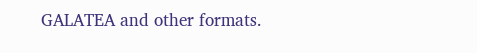GALATEA and other formats.